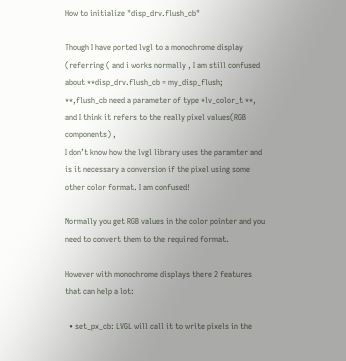How to initialize "disp_drv.flush_cb"

Though I have ported lvgl to a monochrome display (referring ( and i works normally , I am still confused about **disp_drv.flush_cb = my_disp_flush; **,flush_cb need a parameter of type *lv_color_t **, and I think it refers to the really pixel values(RGB components) ,
I don’t know how the lvgl library uses the paramter and is it necessary a conversion if the pixel using some other color format. I am confused!

Normally you get RGB values in the color pointer and you need to convert them to the required format.

However with monochrome displays there 2 features that can help a lot:

  • set_px_cb: LVGL will call it to write pixels in the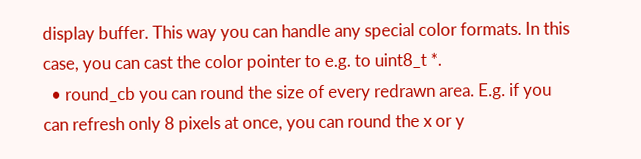display buffer. This way you can handle any special color formats. In this case, you can cast the color pointer to e.g. to uint8_t *.
  • round_cb you can round the size of every redrawn area. E.g. if you can refresh only 8 pixels at once, you can round the x or y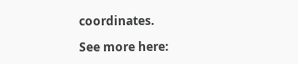coordinates.

See more here: